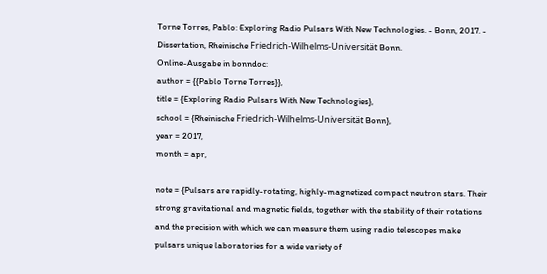Torne Torres, Pablo: Exploring Radio Pulsars With New Technologies. - Bonn, 2017. - Dissertation, Rheinische Friedrich-Wilhelms-Universität Bonn.
Online-Ausgabe in bonndoc:
author = {{Pablo Torne Torres}},
title = {Exploring Radio Pulsars With New Technologies},
school = {Rheinische Friedrich-Wilhelms-Universität Bonn},
year = 2017,
month = apr,

note = {Pulsars are rapidly-rotating, highly-magnetized compact neutron stars. Their strong gravitational and magnetic fields, together with the stability of their rotations and the precision with which we can measure them using radio telescopes make pulsars unique laboratories for a wide variety of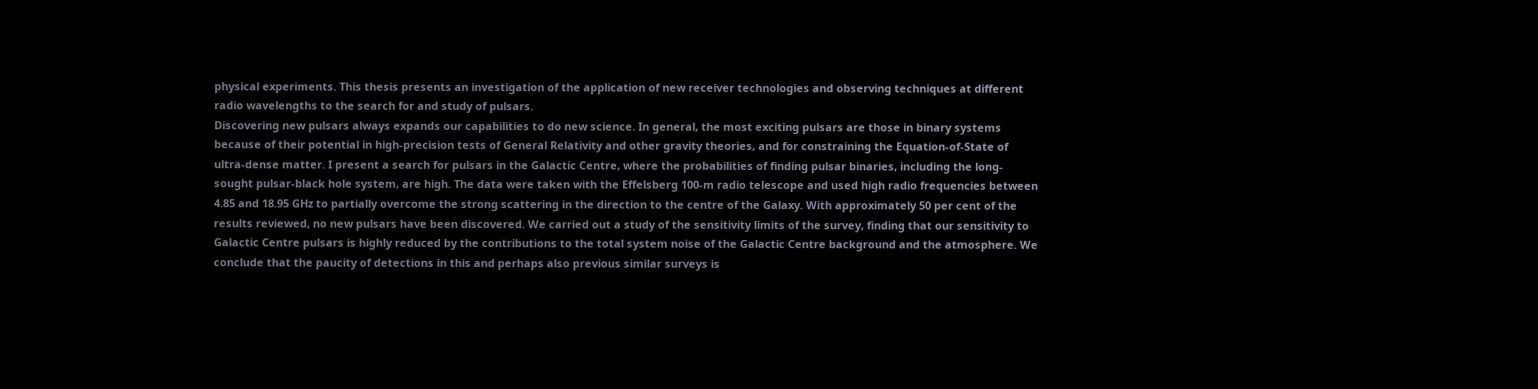physical experiments. This thesis presents an investigation of the application of new receiver technologies and observing techniques at different radio wavelengths to the search for and study of pulsars.
Discovering new pulsars always expands our capabilities to do new science. In general, the most exciting pulsars are those in binary systems because of their potential in high-precision tests of General Relativity and other gravity theories, and for constraining the Equation-of-State of ultra-dense matter. I present a search for pulsars in the Galactic Centre, where the probabilities of finding pulsar binaries, including the long-sought pulsar-black hole system, are high. The data were taken with the Effelsberg 100-m radio telescope and used high radio frequencies between 4.85 and 18.95 GHz to partially overcome the strong scattering in the direction to the centre of the Galaxy. With approximately 50 per cent of the results reviewed, no new pulsars have been discovered. We carried out a study of the sensitivity limits of the survey, finding that our sensitivity to Galactic Centre pulsars is highly reduced by the contributions to the total system noise of the Galactic Centre background and the atmosphere. We conclude that the paucity of detections in this and perhaps also previous similar surveys is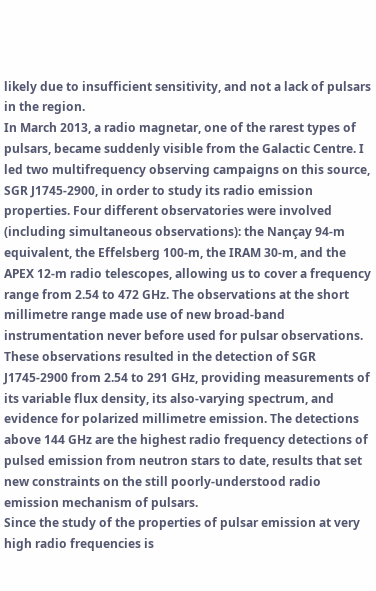likely due to insufficient sensitivity, and not a lack of pulsars in the region.
In March 2013, a radio magnetar, one of the rarest types of pulsars, became suddenly visible from the Galactic Centre. I led two multifrequency observing campaigns on this source, SGR J1745-2900, in order to study its radio emission properties. Four different observatories were involved (including simultaneous observations): the Nançay 94-m equivalent, the Effelsberg 100-m, the IRAM 30-m, and the APEX 12-m radio telescopes, allowing us to cover a frequency range from 2.54 to 472 GHz. The observations at the short millimetre range made use of new broad-band instrumentation never before used for pulsar observations. These observations resulted in the detection of SGR J1745-2900 from 2.54 to 291 GHz, providing measurements of its variable flux density, its also-varying spectrum, and evidence for polarized millimetre emission. The detections above 144 GHz are the highest radio frequency detections of pulsed emission from neutron stars to date, results that set new constraints on the still poorly-understood radio emission mechanism of pulsars.
Since the study of the properties of pulsar emission at very high radio frequencies is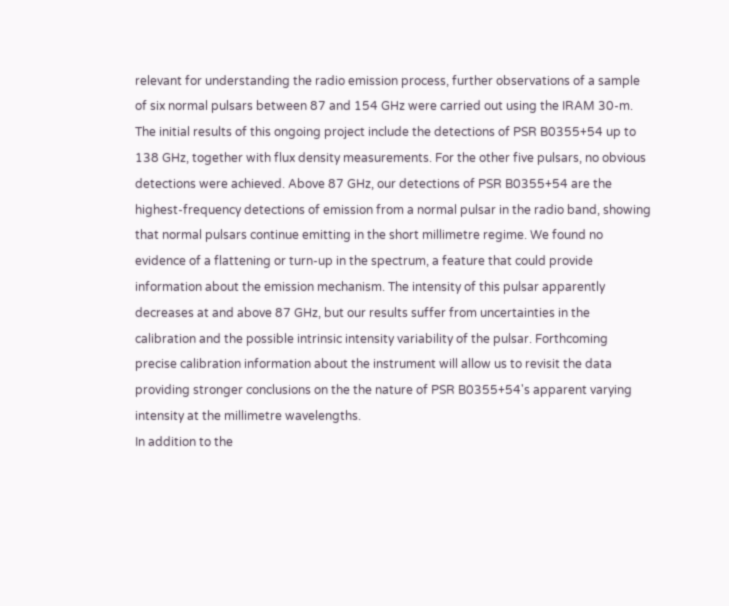relevant for understanding the radio emission process, further observations of a sample of six normal pulsars between 87 and 154 GHz were carried out using the IRAM 30-m. The initial results of this ongoing project include the detections of PSR B0355+54 up to 138 GHz, together with flux density measurements. For the other five pulsars, no obvious detections were achieved. Above 87 GHz, our detections of PSR B0355+54 are the highest-frequency detections of emission from a normal pulsar in the radio band, showing that normal pulsars continue emitting in the short millimetre regime. We found no evidence of a flattening or turn-up in the spectrum, a feature that could provide information about the emission mechanism. The intensity of this pulsar apparently decreases at and above 87 GHz, but our results suffer from uncertainties in the calibration and the possible intrinsic intensity variability of the pulsar. Forthcoming precise calibration information about the instrument will allow us to revisit the data providing stronger conclusions on the the nature of PSR B0355+54's apparent varying intensity at the millimetre wavelengths.
In addition to the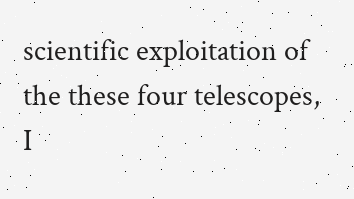scientific exploitation of the these four telescopes, I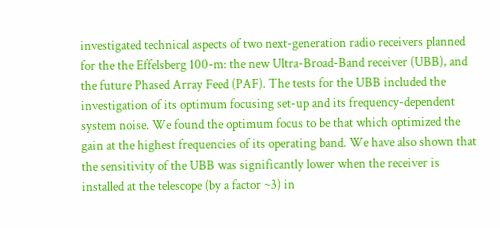investigated technical aspects of two next-generation radio receivers planned for the the Effelsberg 100-m: the new Ultra-Broad-Band receiver (UBB), and the future Phased Array Feed (PAF). The tests for the UBB included the investigation of its optimum focusing set-up and its frequency-dependent system noise. We found the optimum focus to be that which optimized the gain at the highest frequencies of its operating band. We have also shown that the sensitivity of the UBB was significantly lower when the receiver is installed at the telescope (by a factor ~3) in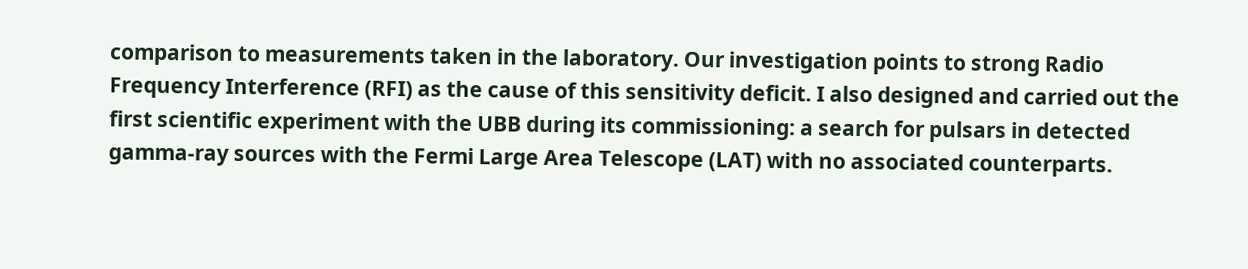comparison to measurements taken in the laboratory. Our investigation points to strong Radio Frequency Interference (RFI) as the cause of this sensitivity deficit. I also designed and carried out the first scientific experiment with the UBB during its commissioning: a search for pulsars in detected gamma-ray sources with the Fermi Large Area Telescope (LAT) with no associated counterparts.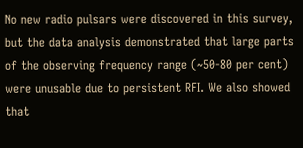No new radio pulsars were discovered in this survey, but the data analysis demonstrated that large parts of the observing frequency range (~50-80 per cent) were unusable due to persistent RFI. We also showed that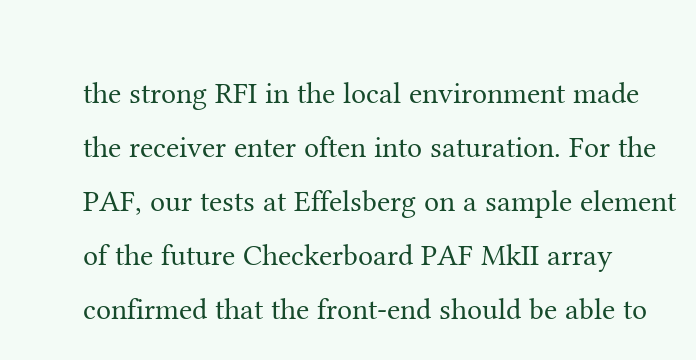the strong RFI in the local environment made the receiver enter often into saturation. For the PAF, our tests at Effelsberg on a sample element of the future Checkerboard PAF MkII array confirmed that the front-end should be able to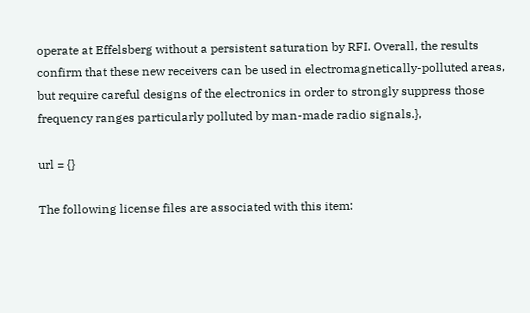operate at Effelsberg without a persistent saturation by RFI. Overall, the results confirm that these new receivers can be used in electromagnetically-polluted areas, but require careful designs of the electronics in order to strongly suppress those frequency ranges particularly polluted by man-made radio signals.},

url = {}

The following license files are associated with this item: